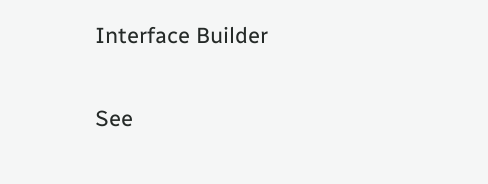Interface Builder

See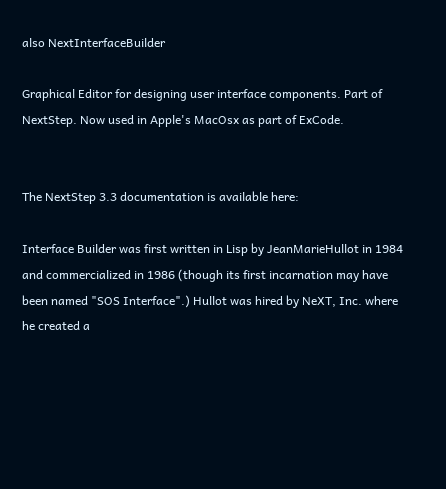also NextInterfaceBuilder

Graphical Editor for designing user interface components. Part of NextStep. Now used in Apple's MacOsx as part of ExCode.


The NextStep 3.3 documentation is available here:

Interface Builder was first written in Lisp by JeanMarieHullot in 1984 and commercialized in 1986 (though its first incarnation may have been named "SOS Interface".) Hullot was hired by NeXT, Inc. where he created a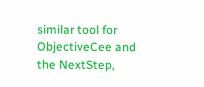similar tool for ObjectiveCee and the NextStep,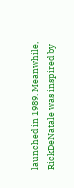launched in 1989. Meanwhile, RickDeNatale was inspired by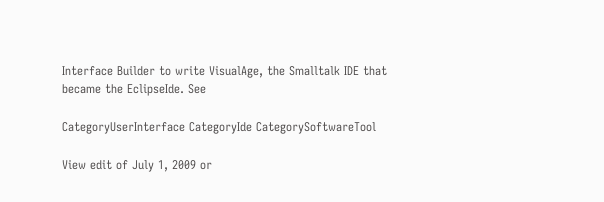Interface Builder to write VisualAge, the Smalltalk IDE that became the EclipseIde. See

CategoryUserInterface CategoryIde CategorySoftwareTool

View edit of July 1, 2009 or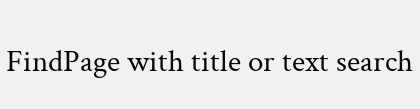FindPage with title or text search